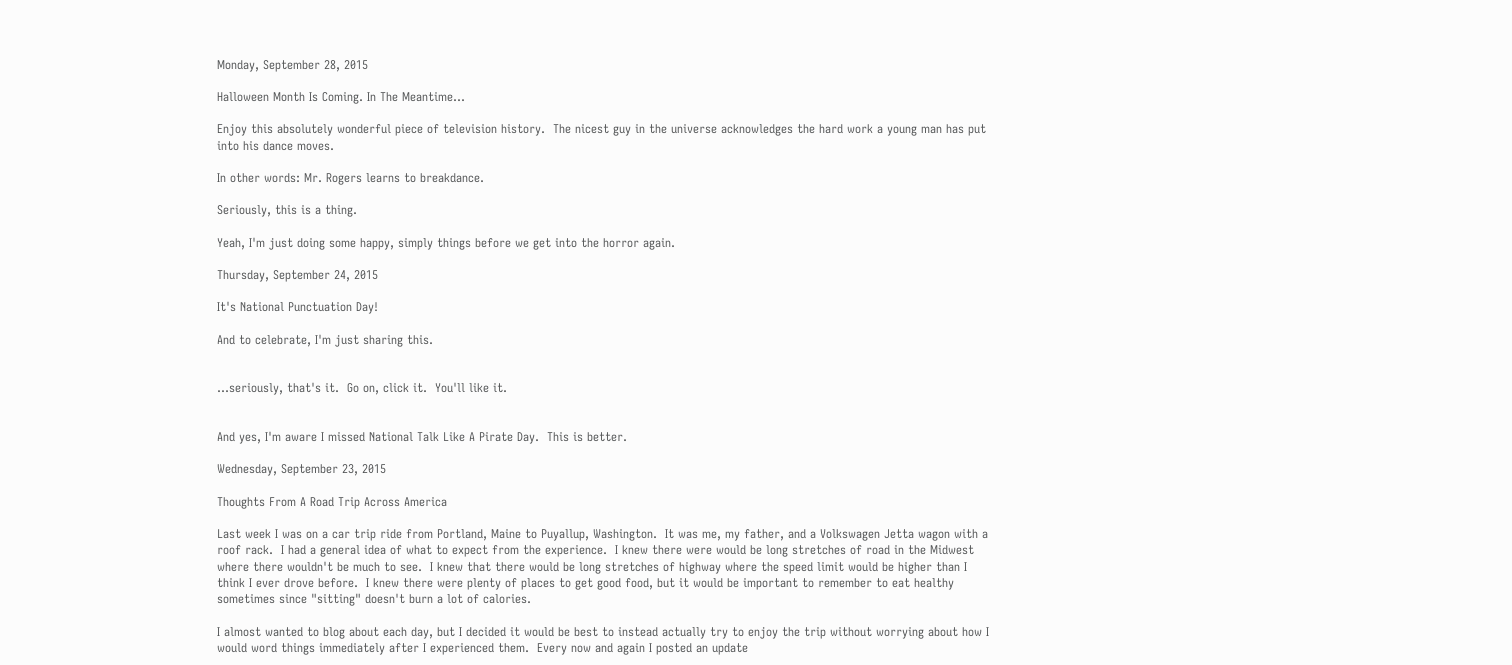Monday, September 28, 2015

Halloween Month Is Coming. In The Meantime...

Enjoy this absolutely wonderful piece of television history.  The nicest guy in the universe acknowledges the hard work a young man has put into his dance moves.

In other words: Mr. Rogers learns to breakdance.

Seriously, this is a thing.

Yeah, I'm just doing some happy, simply things before we get into the horror again.

Thursday, September 24, 2015

It's National Punctuation Day!

And to celebrate, I'm just sharing this.


...seriously, that's it.  Go on, click it.  You'll like it.


And yes, I'm aware I missed National Talk Like A Pirate Day.  This is better.

Wednesday, September 23, 2015

Thoughts From A Road Trip Across America

Last week I was on a car trip ride from Portland, Maine to Puyallup, Washington.  It was me, my father, and a Volkswagen Jetta wagon with a roof rack.  I had a general idea of what to expect from the experience.  I knew there were would be long stretches of road in the Midwest where there wouldn't be much to see.  I knew that there would be long stretches of highway where the speed limit would be higher than I think I ever drove before.  I knew there were plenty of places to get good food, but it would be important to remember to eat healthy sometimes since "sitting" doesn't burn a lot of calories.

I almost wanted to blog about each day, but I decided it would be best to instead actually try to enjoy the trip without worrying about how I would word things immediately after I experienced them.  Every now and again I posted an update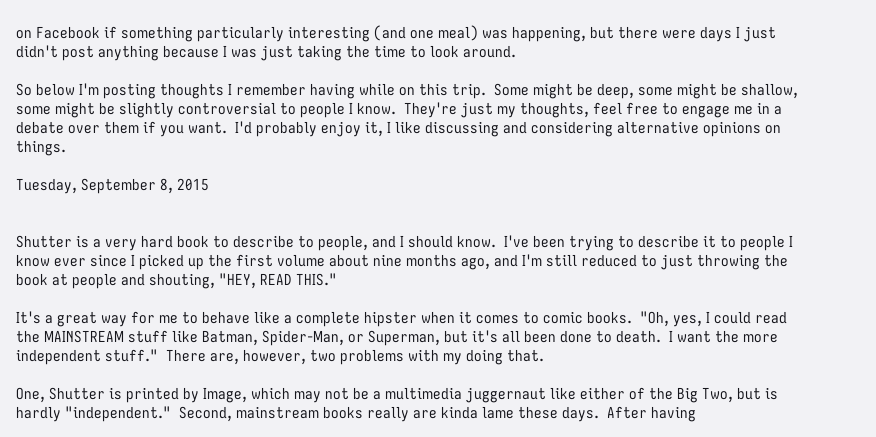on Facebook if something particularly interesting (and one meal) was happening, but there were days I just didn't post anything because I was just taking the time to look around.

So below I'm posting thoughts I remember having while on this trip.  Some might be deep, some might be shallow, some might be slightly controversial to people I know.  They're just my thoughts, feel free to engage me in a debate over them if you want.  I'd probably enjoy it, I like discussing and considering alternative opinions on things.

Tuesday, September 8, 2015


Shutter is a very hard book to describe to people, and I should know.  I've been trying to describe it to people I know ever since I picked up the first volume about nine months ago, and I'm still reduced to just throwing the book at people and shouting, "HEY, READ THIS."

It's a great way for me to behave like a complete hipster when it comes to comic books.  "Oh, yes, I could read the MAINSTREAM stuff like Batman, Spider-Man, or Superman, but it's all been done to death.  I want the more independent stuff."  There are, however, two problems with my doing that.

One, Shutter is printed by Image, which may not be a multimedia juggernaut like either of the Big Two, but is hardly "independent."  Second, mainstream books really are kinda lame these days.  After having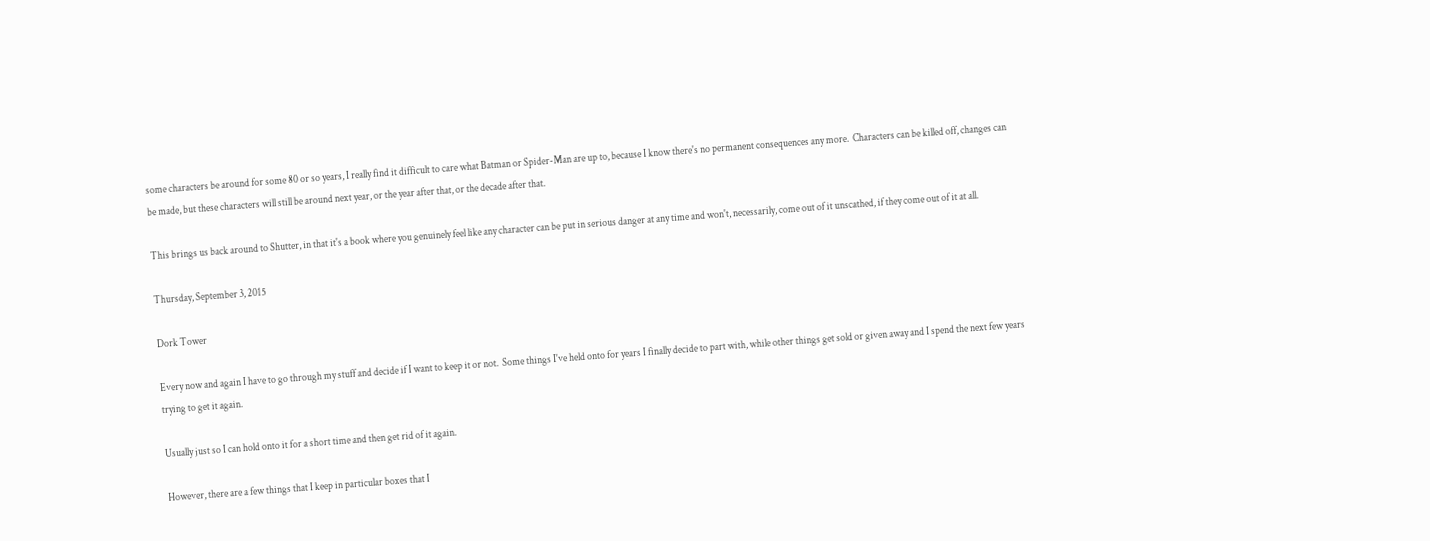some characters be around for some 80 or so years, I really find it difficult to care what Batman or Spider-Man are up to, because I know there's no permanent consequences any more.  Characters can be killed off, changes can be made, but these characters will still be around next year, or the year after that, or the decade after that.

This brings us back around to Shutter, in that it's a book where you genuinely feel like any character can be put in serious danger at any time and won't, necessarily, come out of it unscathed, if they come out of it at all.

Thursday, September 3, 2015

Dork Tower

Every now and again I have to go through my stuff and decide if I want to keep it or not.  Some things I've held onto for years I finally decide to part with, while other things get sold or given away and I spend the next few years trying to get it again.

Usually just so I can hold onto it for a short time and then get rid of it again.

However, there are a few things that I keep in particular boxes that I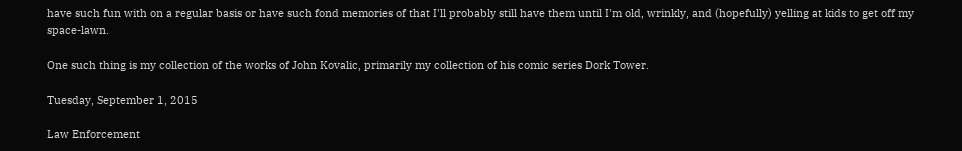have such fun with on a regular basis or have such fond memories of that I'll probably still have them until I'm old, wrinkly, and (hopefully) yelling at kids to get off my space-lawn.

One such thing is my collection of the works of John Kovalic, primarily my collection of his comic series Dork Tower.

Tuesday, September 1, 2015

Law Enforcement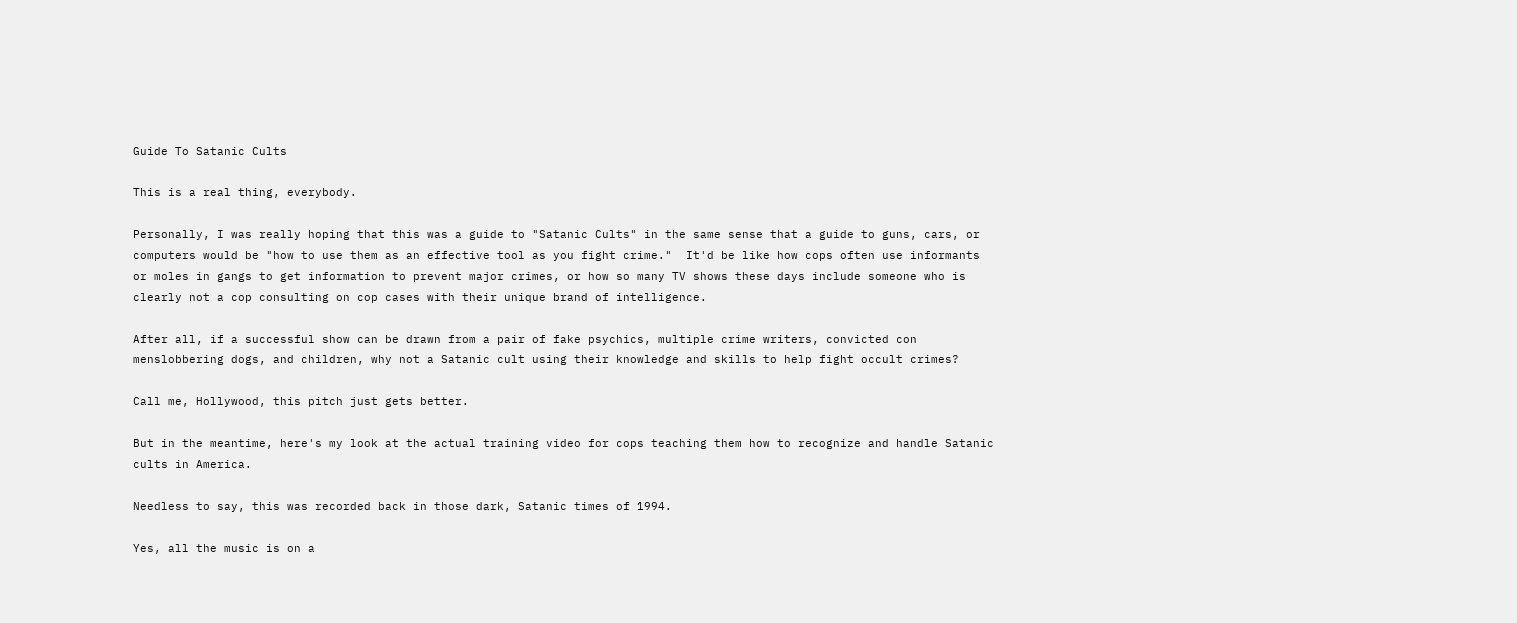Guide To Satanic Cults

This is a real thing, everybody.

Personally, I was really hoping that this was a guide to "Satanic Cults" in the same sense that a guide to guns, cars, or computers would be "how to use them as an effective tool as you fight crime."  It'd be like how cops often use informants or moles in gangs to get information to prevent major crimes, or how so many TV shows these days include someone who is clearly not a cop consulting on cop cases with their unique brand of intelligence.

After all, if a successful show can be drawn from a pair of fake psychics, multiple crime writers, convicted con menslobbering dogs, and children, why not a Satanic cult using their knowledge and skills to help fight occult crimes?

Call me, Hollywood, this pitch just gets better.

But in the meantime, here's my look at the actual training video for cops teaching them how to recognize and handle Satanic cults in America.

Needless to say, this was recorded back in those dark, Satanic times of 1994.

Yes, all the music is on a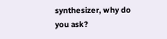synthesizer, why do you ask?